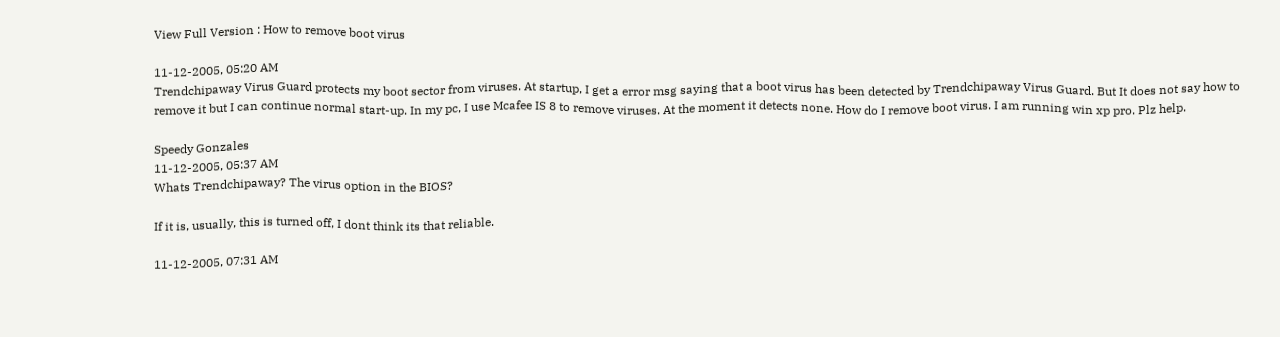View Full Version : How to remove boot virus

11-12-2005, 05:20 AM
Trendchipaway Virus Guard protects my boot sector from viruses. At startup, I get a error msg saying that a boot virus has been detected by Trendchipaway Virus Guard. But It does not say how to remove it but I can continue normal start-up. In my pc, I use Mcafee IS 8 to remove viruses. At the moment it detects none. How do I remove boot virus. I am running win xp pro. Plz help.

Speedy Gonzales
11-12-2005, 05:37 AM
Whats Trendchipaway? The virus option in the BIOS?

If it is, usually, this is turned off, I dont think its that reliable.

11-12-2005, 07:31 AM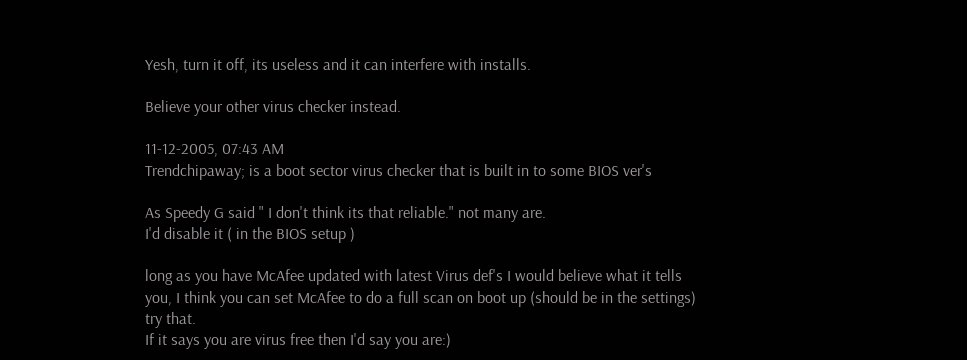Yesh, turn it off, its useless and it can interfere with installs.

Believe your other virus checker instead.

11-12-2005, 07:43 AM
Trendchipaway; is a boot sector virus checker that is built in to some BIOS ver's

As Speedy G said " I don't think its that reliable." not many are.
I'd disable it ( in the BIOS setup )

long as you have McAfee updated with latest Virus def's I would believe what it tells you, I think you can set McAfee to do a full scan on boot up (should be in the settings) try that.
If it says you are virus free then I'd say you are:)